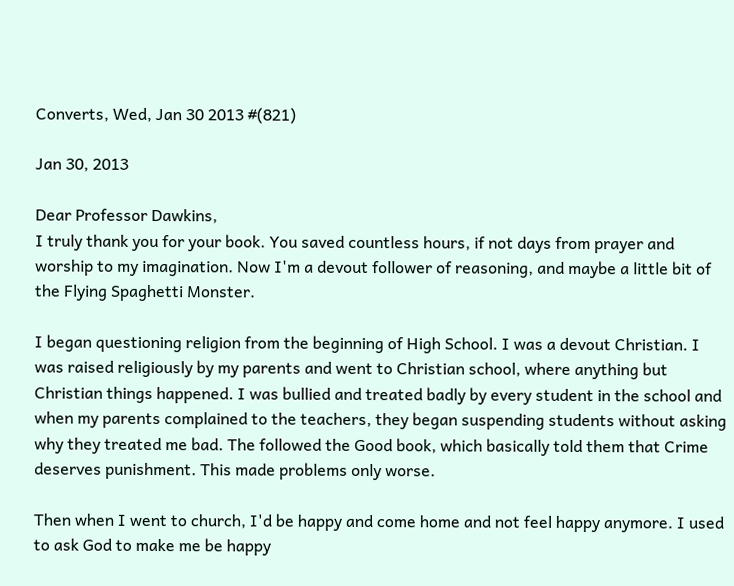Converts, Wed, Jan 30 2013 #(821)

Jan 30, 2013

Dear Professor Dawkins,
I truly thank you for your book. You saved countless hours, if not days from prayer and worship to my imagination. Now I'm a devout follower of reasoning, and maybe a little bit of the Flying Spaghetti Monster.

I began questioning religion from the beginning of High School. I was a devout Christian. I was raised religiously by my parents and went to Christian school, where anything but Christian things happened. I was bullied and treated badly by every student in the school and when my parents complained to the teachers, they began suspending students without asking why they treated me bad. The followed the Good book, which basically told them that Crime deserves punishment. This made problems only worse.

Then when I went to church, I'd be happy and come home and not feel happy anymore. I used to ask God to make me be happy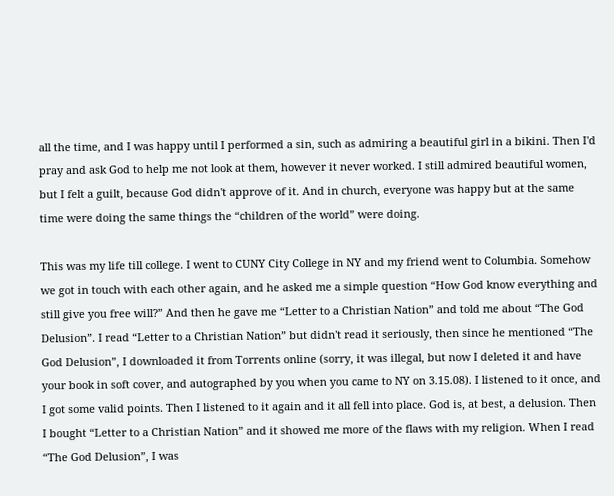all the time, and I was happy until I performed a sin, such as admiring a beautiful girl in a bikini. Then I'd pray and ask God to help me not look at them, however it never worked. I still admired beautiful women, but I felt a guilt, because God didn't approve of it. And in church, everyone was happy but at the same time were doing the same things the “children of the world” were doing.

This was my life till college. I went to CUNY City College in NY and my friend went to Columbia. Somehow we got in touch with each other again, and he asked me a simple question “How God know everything and still give you free will?” And then he gave me “Letter to a Christian Nation” and told me about “The God Delusion”. I read “Letter to a Christian Nation” but didn't read it seriously, then since he mentioned “The God Delusion”, I downloaded it from Torrents online (sorry, it was illegal, but now I deleted it and have your book in soft cover, and autographed by you when you came to NY on 3.15.08). I listened to it once, and I got some valid points. Then I listened to it again and it all fell into place. God is, at best, a delusion. Then I bought “Letter to a Christian Nation” and it showed me more of the flaws with my religion. When I read “The God Delusion”, I was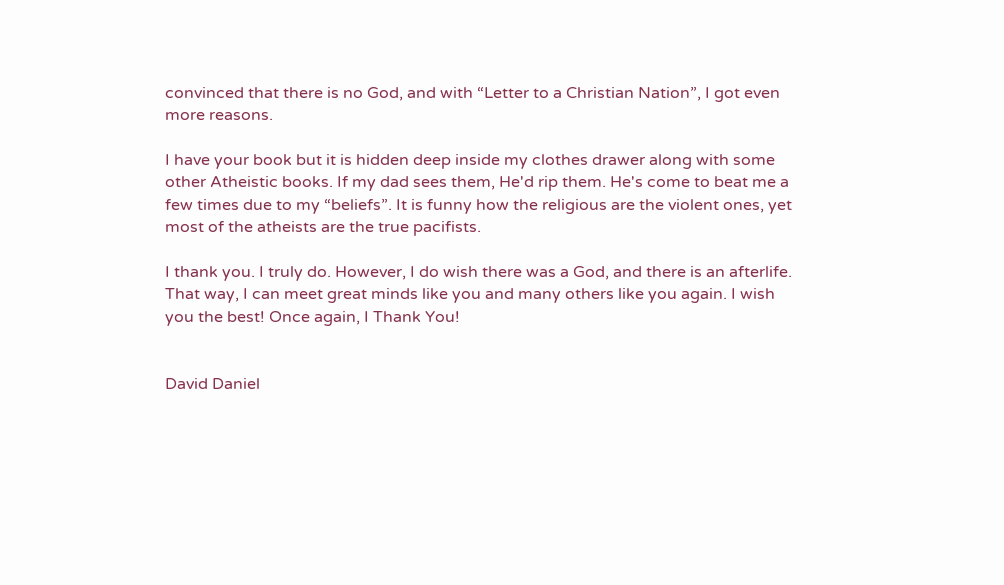convinced that there is no God, and with “Letter to a Christian Nation”, I got even more reasons.

I have your book but it is hidden deep inside my clothes drawer along with some other Atheistic books. If my dad sees them, He'd rip them. He's come to beat me a few times due to my “beliefs”. It is funny how the religious are the violent ones, yet most of the atheists are the true pacifists.

I thank you. I truly do. However, I do wish there was a God, and there is an afterlife. That way, I can meet great minds like you and many others like you again. I wish you the best! Once again, I Thank You!


David Daniel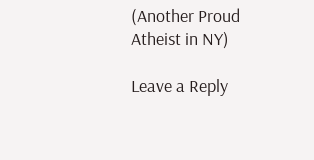(Another Proud Atheist in NY)

Leave a Reply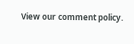View our comment policy.